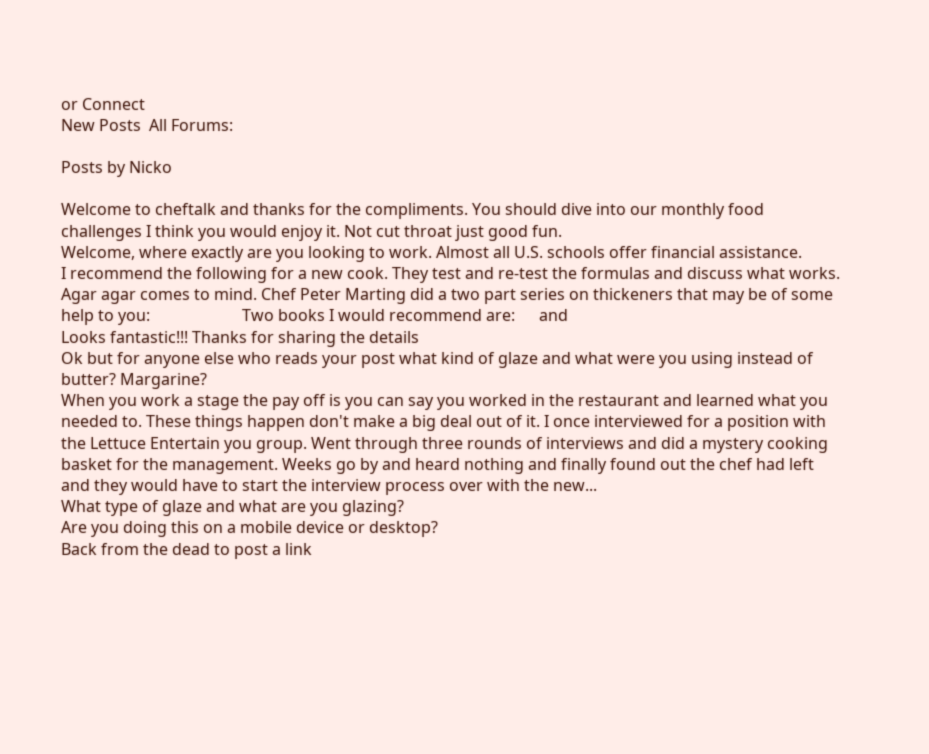or Connect
New Posts  All Forums:

Posts by Nicko

Welcome to cheftalk and thanks for the compliments. You should dive into our monthly food challenges I think you would enjoy it. Not cut throat just good fun.
Welcome, where exactly are you looking to work. Almost all U.S. schools offer financial assistance.
I recommend the following for a new cook. They test and re-test the formulas and discuss what works.
Agar agar comes to mind. Chef Peter Marting did a two part series on thickeners that may be of some help to you:                       Two books I would recommend are:      and
Looks fantastic!!! Thanks for sharing the details
Ok but for anyone else who reads your post what kind of glaze and what were you using instead of butter? Margarine?
When you work a stage the pay off is you can say you worked in the restaurant and learned what you needed to. These things happen don't make a big deal out of it. I once interviewed for a position with the Lettuce Entertain you group. Went through three rounds of interviews and did a mystery cooking basket for the management. Weeks go by and heard nothing and finally found out the chef had left and they would have to start the interview process over with the new...
What type of glaze and what are you glazing?
Are you doing this on a mobile device or desktop?
Back from the dead to post a link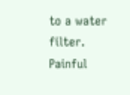to a water filter. Painful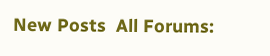New Posts  All Forums: